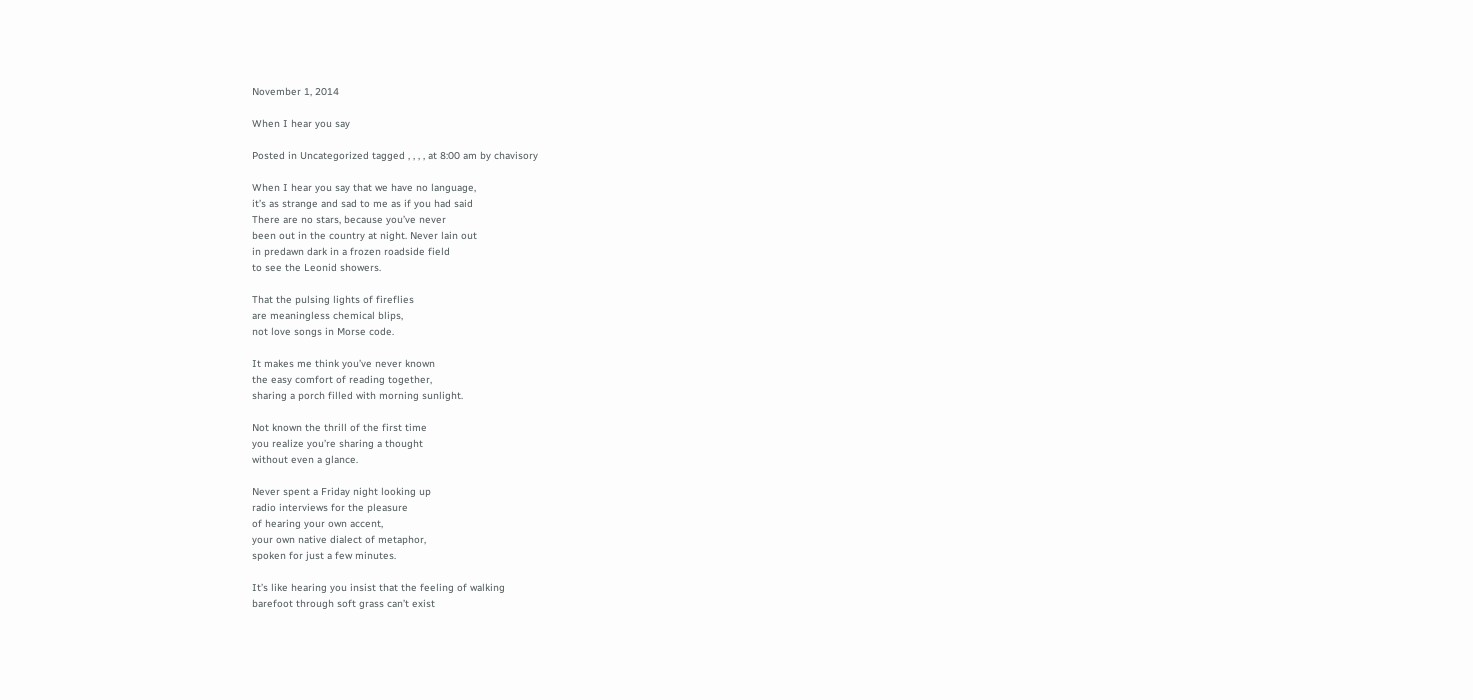November 1, 2014

When I hear you say

Posted in Uncategorized tagged , , , , at 8:00 am by chavisory

When I hear you say that we have no language,
it’s as strange and sad to me as if you had said
There are no stars, because you’ve never
been out in the country at night. Never lain out
in predawn dark in a frozen roadside field
to see the Leonid showers.

That the pulsing lights of fireflies
are meaningless chemical blips,
not love songs in Morse code.

It makes me think you’ve never known
the easy comfort of reading together,
sharing a porch filled with morning sunlight.

Not known the thrill of the first time
you realize you’re sharing a thought
without even a glance.

Never spent a Friday night looking up
radio interviews for the pleasure
of hearing your own accent,
your own native dialect of metaphor,
spoken for just a few minutes.

It’s like hearing you insist that the feeling of walking
barefoot through soft grass can’t exist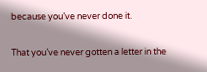because you’ve never done it.

That you’ve never gotten a letter in the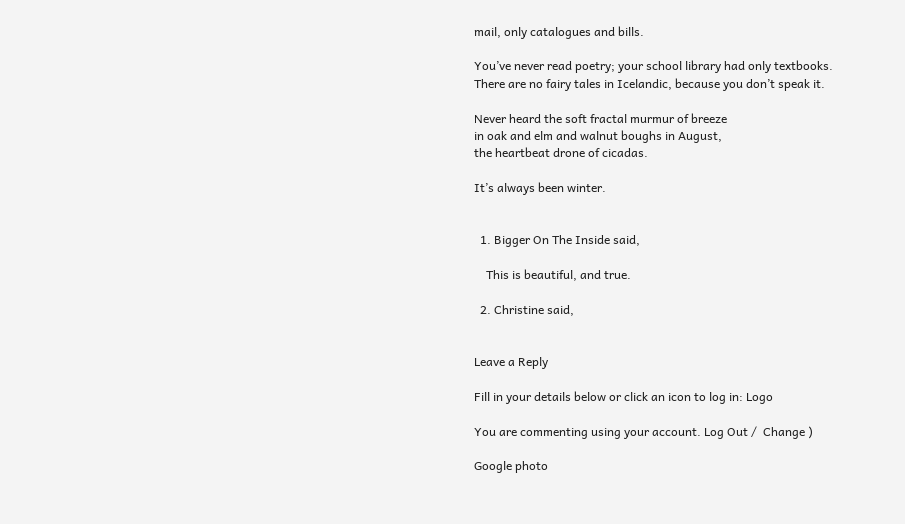mail, only catalogues and bills.

You’ve never read poetry; your school library had only textbooks.
There are no fairy tales in Icelandic, because you don’t speak it.

Never heard the soft fractal murmur of breeze
in oak and elm and walnut boughs in August,
the heartbeat drone of cicadas.

It’s always been winter.


  1. Bigger On The Inside said,

    This is beautiful, and true.

  2. Christine said,


Leave a Reply

Fill in your details below or click an icon to log in: Logo

You are commenting using your account. Log Out /  Change )

Google photo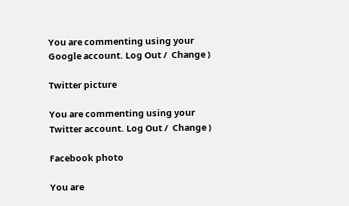You are commenting using your Google account. Log Out /  Change )

Twitter picture

You are commenting using your Twitter account. Log Out /  Change )

Facebook photo

You are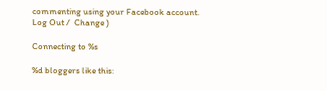commenting using your Facebook account. Log Out /  Change )

Connecting to %s

%d bloggers like this: